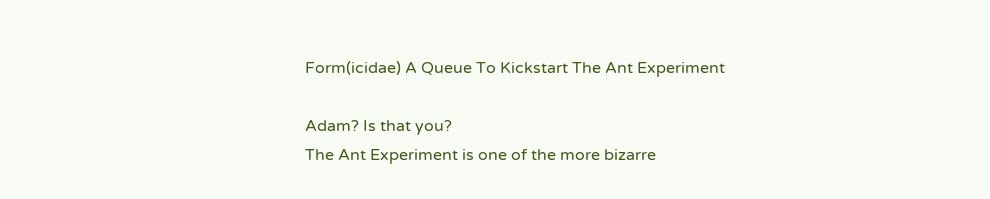Form(icidae) A Queue To Kickstart The Ant Experiment

Adam? Is that you?
The Ant Experiment is one of the more bizarre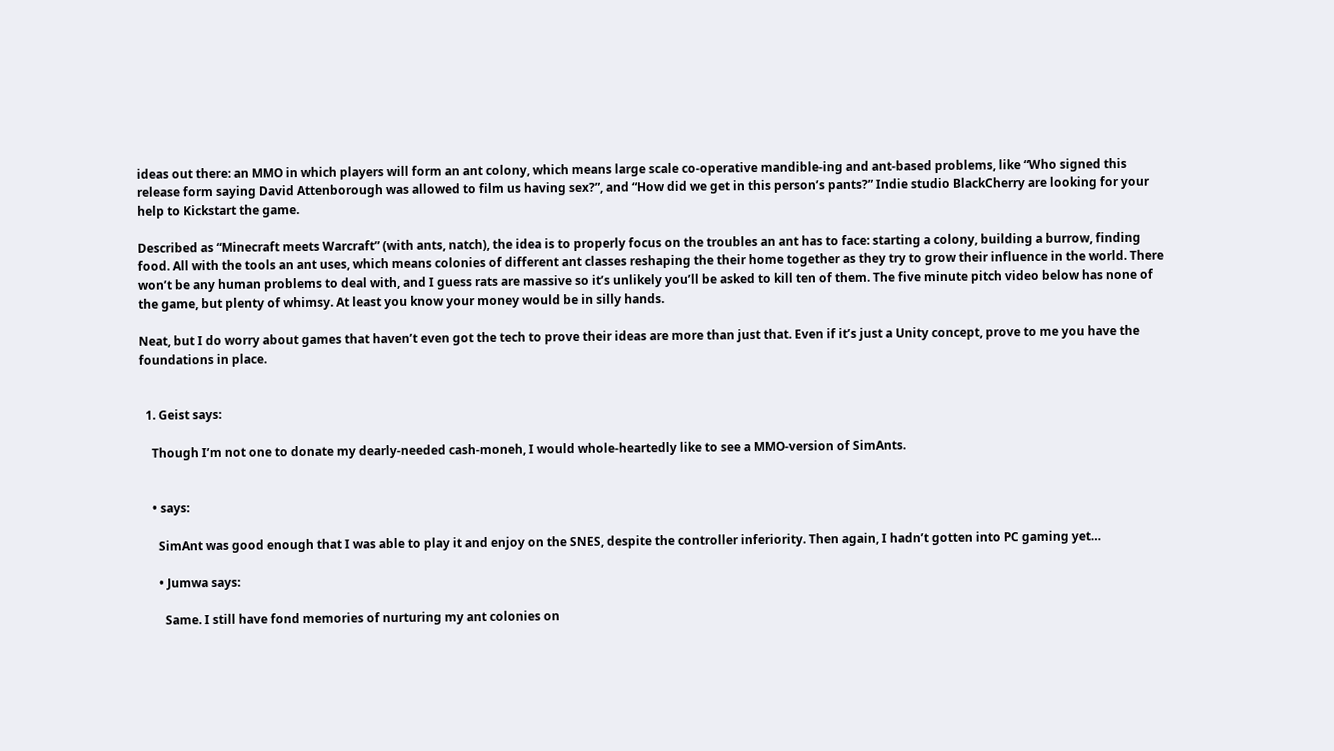ideas out there: an MMO in which players will form an ant colony, which means large scale co-operative mandible-ing and ant-based problems, like “Who signed this release form saying David Attenborough was allowed to film us having sex?”, and “How did we get in this person’s pants?” Indie studio BlackCherry are looking for your help to Kickstart the game.

Described as “Minecraft meets Warcraft” (with ants, natch), the idea is to properly focus on the troubles an ant has to face: starting a colony, building a burrow, finding food. All with the tools an ant uses, which means colonies of different ant classes reshaping the their home together as they try to grow their influence in the world. There won’t be any human problems to deal with, and I guess rats are massive so it’s unlikely you’ll be asked to kill ten of them. The five minute pitch video below has none of the game, but plenty of whimsy. At least you know your money would be in silly hands.

Neat, but I do worry about games that haven’t even got the tech to prove their ideas are more than just that. Even if it’s just a Unity concept, prove to me you have the foundations in place.


  1. Geist says:

    Though I’m not one to donate my dearly-needed cash-moneh, I would whole-heartedly like to see a MMO-version of SimAnts.


    • says:

      SimAnt was good enough that I was able to play it and enjoy on the SNES, despite the controller inferiority. Then again, I hadn’t gotten into PC gaming yet…

      • Jumwa says:

        Same. I still have fond memories of nurturing my ant colonies on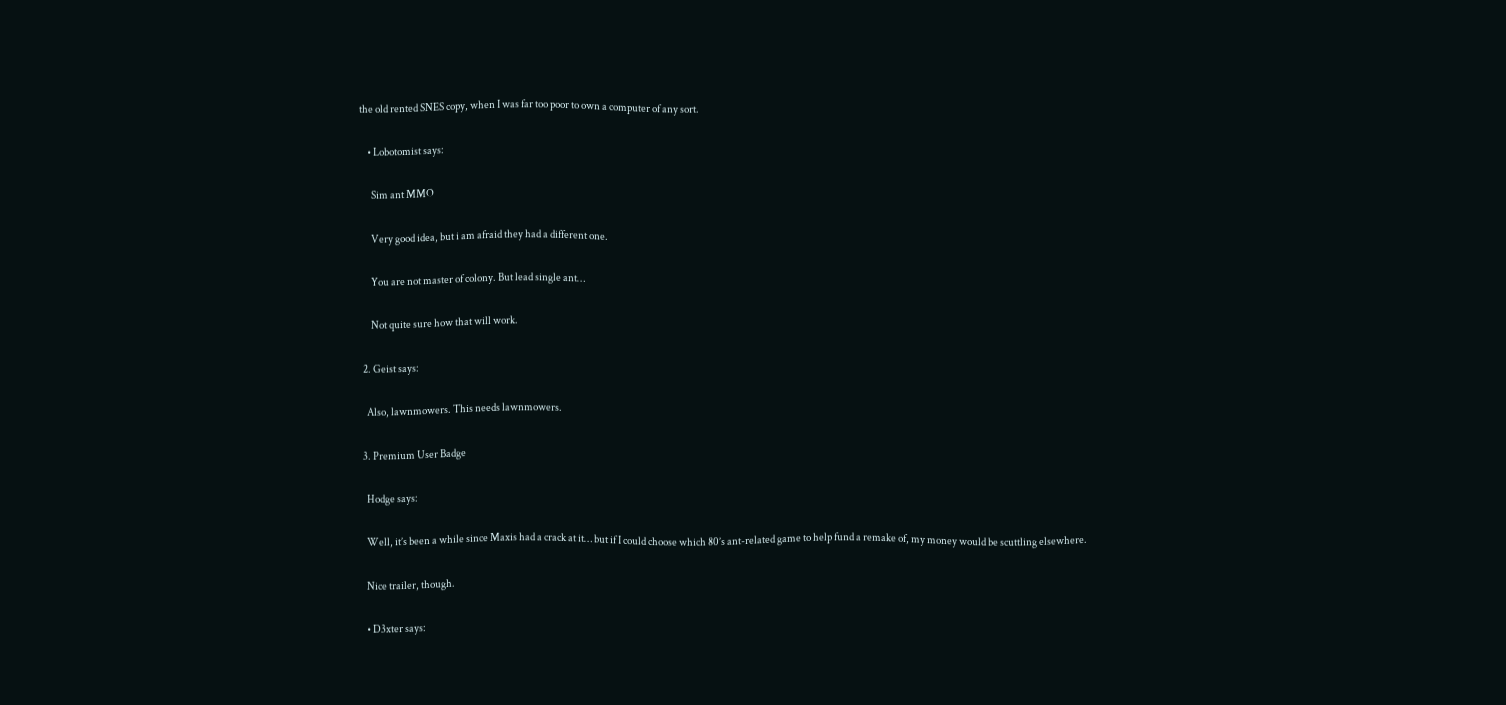the old rented SNES copy, when I was far too poor to own a computer of any sort.

    • Lobotomist says:

      Sim ant MMO

      Very good idea, but i am afraid they had a different one.

      You are not master of colony. But lead single ant…

      Not quite sure how that will work.

  2. Geist says:

    Also, lawnmowers. This needs lawnmowers.

  3. Premium User Badge

    Hodge says:

    Well, it’s been a while since Maxis had a crack at it… but if I could choose which 80’s ant-related game to help fund a remake of, my money would be scuttling elsewhere.

    Nice trailer, though.

    • D3xter says: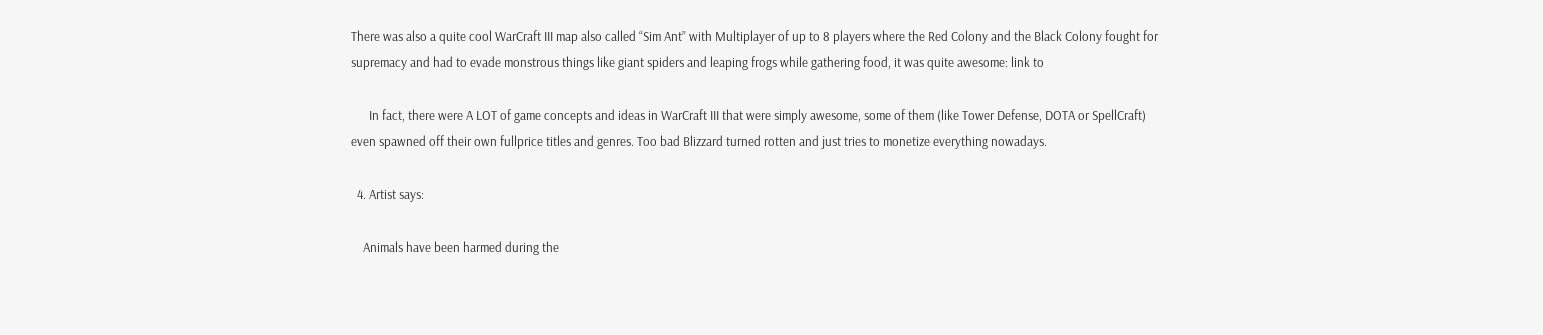There was also a quite cool WarCraft III map also called “Sim Ant” with Multiplayer of up to 8 players where the Red Colony and the Black Colony fought for supremacy and had to evade monstrous things like giant spiders and leaping frogs while gathering food, it was quite awesome: link to

      In fact, there were A LOT of game concepts and ideas in WarCraft III that were simply awesome, some of them (like Tower Defense, DOTA or SpellCraft) even spawned off their own fullprice titles and genres. Too bad Blizzard turned rotten and just tries to monetize everything nowadays.

  4. Artist says:

    Animals have been harmed during the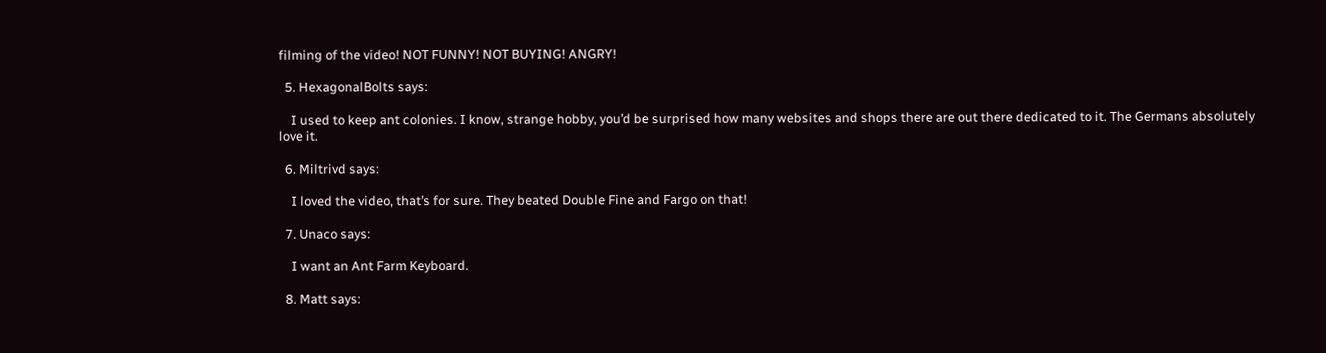filming of the video! NOT FUNNY! NOT BUYING! ANGRY!

  5. HexagonalBolts says:

    I used to keep ant colonies. I know, strange hobby, you’d be surprised how many websites and shops there are out there dedicated to it. The Germans absolutely love it.

  6. Miltrivd says:

    I loved the video, that’s for sure. They beated Double Fine and Fargo on that!

  7. Unaco says:

    I want an Ant Farm Keyboard.

  8. Matt says: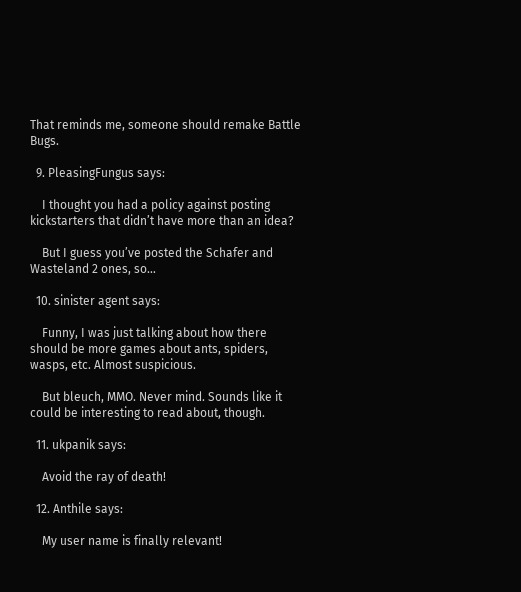That reminds me, someone should remake Battle Bugs.

  9. PleasingFungus says:

    I thought you had a policy against posting kickstarters that didn’t have more than an idea?

    But I guess you’ve posted the Schafer and Wasteland 2 ones, so…

  10. sinister agent says:

    Funny, I was just talking about how there should be more games about ants, spiders, wasps, etc. Almost suspicious.

    But bleuch, MMO. Never mind. Sounds like it could be interesting to read about, though.

  11. ukpanik says:

    Avoid the ray of death!

  12. Anthile says:

    My user name is finally relevant!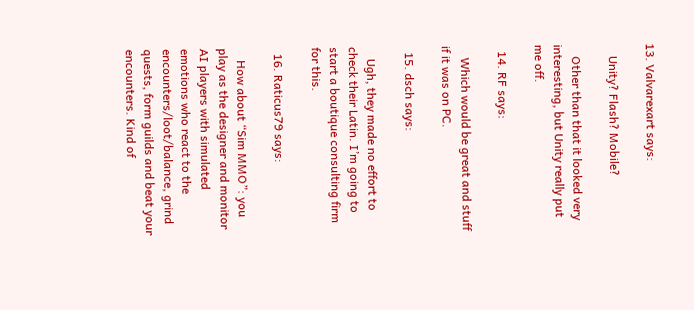13. Valvarexart says:

    Unity? Flash? Mobile?

    Other than that it looked very interesting, but Unity really put me off.

  14. RF says:

    Which would be great and stuff if it was on PC.

  15. dsch says:

    Ugh, they made no effort to check their Latin. I’m going to start a boutique consulting firm for this.

  16. Raticus79 says:

    How about “Sim MMO”: you play as the designer and monitor AI players with simulated emotions who react to the encounters/loot/balance, grind quests, form guilds and beat your encounters. Kind of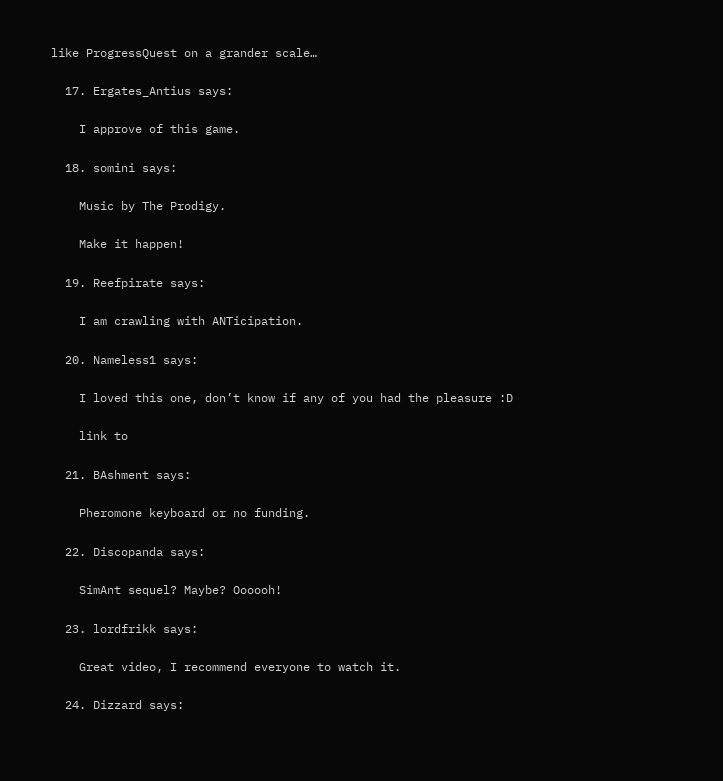like ProgressQuest on a grander scale…

  17. Ergates_Antius says:

    I approve of this game.

  18. somini says:

    Music by The Prodigy.

    Make it happen!

  19. Reefpirate says:

    I am crawling with ANTicipation.

  20. Nameless1 says:

    I loved this one, don’t know if any of you had the pleasure :D

    link to

  21. BAshment says:

    Pheromone keyboard or no funding.

  22. Discopanda says:

    SimAnt sequel? Maybe? Oooooh!

  23. lordfrikk says:

    Great video, I recommend everyone to watch it.

  24. Dizzard says: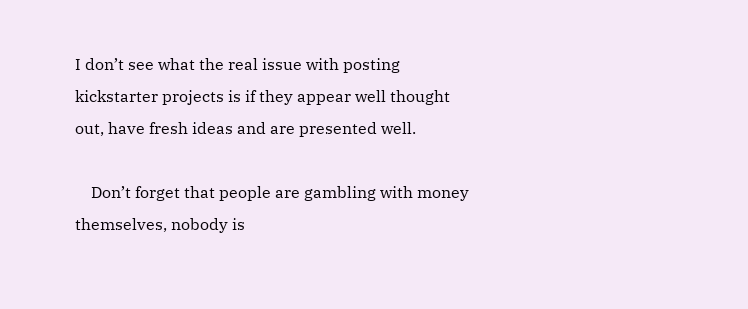I don’t see what the real issue with posting kickstarter projects is if they appear well thought out, have fresh ideas and are presented well.

    Don’t forget that people are gambling with money themselves, nobody is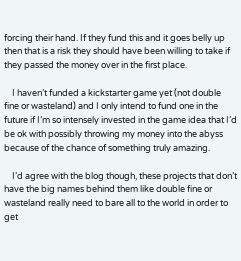forcing their hand. If they fund this and it goes belly up then that is a risk they should have been willing to take if they passed the money over in the first place.

    I haven’t funded a kickstarter game yet (not double fine or wasteland) and I only intend to fund one in the future if I’m so intensely invested in the game idea that I’d be ok with possibly throwing my money into the abyss because of the chance of something truly amazing.

    I’d agree with the blog though, these projects that don’t have the big names behind them like double fine or wasteland really need to bare all to the world in order to get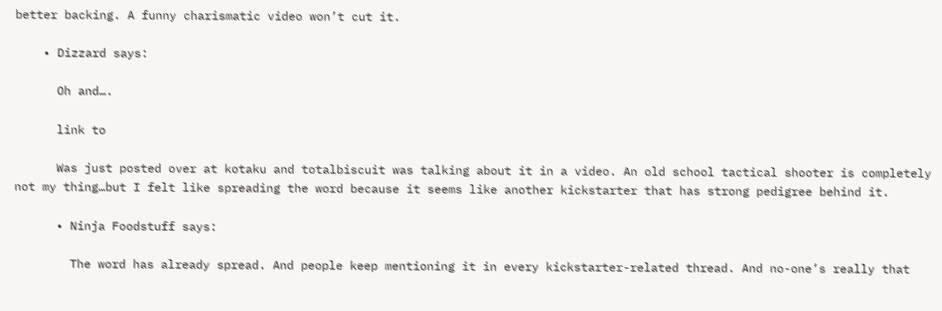better backing. A funny charismatic video won’t cut it.

    • Dizzard says:

      Oh and….

      link to

      Was just posted over at kotaku and totalbiscuit was talking about it in a video. An old school tactical shooter is completely not my thing…but I felt like spreading the word because it seems like another kickstarter that has strong pedigree behind it.

      • Ninja Foodstuff says:

        The word has already spread. And people keep mentioning it in every kickstarter-related thread. And no-one’s really that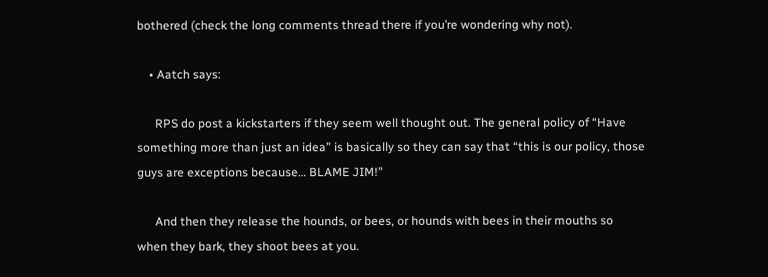bothered (check the long comments thread there if you’re wondering why not).

    • Aatch says:

      RPS do post a kickstarters if they seem well thought out. The general policy of “Have something more than just an idea” is basically so they can say that “this is our policy, those guys are exceptions because… BLAME JIM!”

      And then they release the hounds, or bees, or hounds with bees in their mouths so when they bark, they shoot bees at you.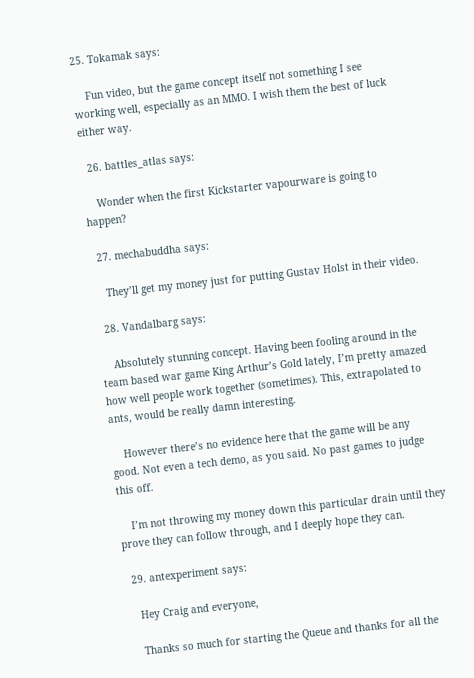25. Tokamak says:

    Fun video, but the game concept itself not something I see working well, especially as an MMO. I wish them the best of luck either way.

  26. battles_atlas says:

    Wonder when the first Kickstarter vapourware is going to happen?

  27. mechabuddha says:

    They’ll get my money just for putting Gustav Holst in their video.

  28. Vandalbarg says:

    Absolutely stunning concept. Having been fooling around in the team based war game King Arthur’s Gold lately, I’m pretty amazed how well people work together (sometimes). This, extrapolated to ants, would be really damn interesting.

    However there’s no evidence here that the game will be any good. Not even a tech demo, as you said. No past games to judge this off.

    I’m not throwing my money down this particular drain until they prove they can follow through, and I deeply hope they can.

  29. antexperiment says:

    Hey Craig and everyone,

    Thanks so much for starting the Queue and thanks for all the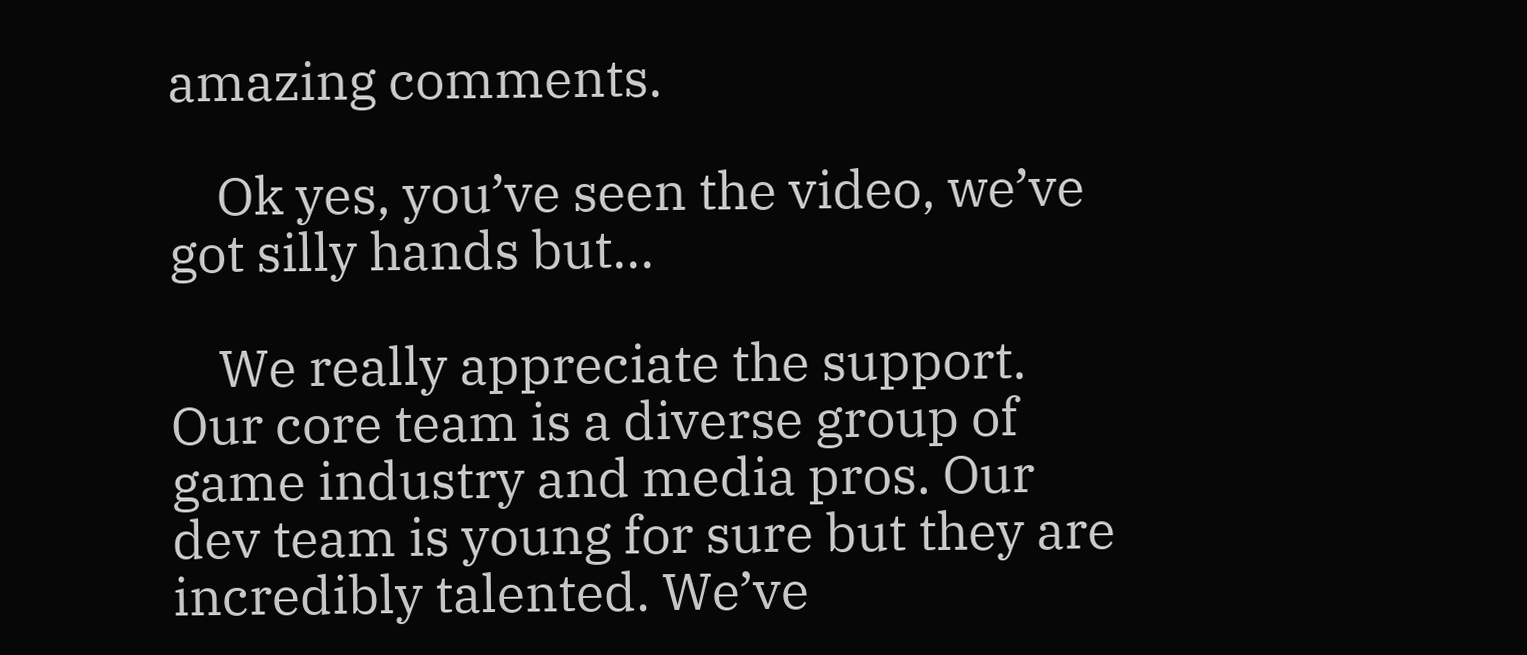amazing comments.

    Ok yes, you’ve seen the video, we’ve got silly hands but…

    We really appreciate the support. Our core team is a diverse group of game industry and media pros. Our dev team is young for sure but they are incredibly talented. We’ve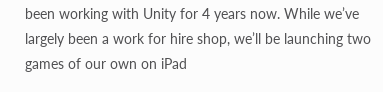been working with Unity for 4 years now. While we’ve largely been a work for hire shop, we’ll be launching two games of our own on iPad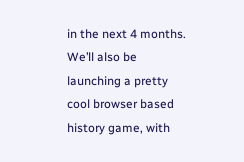in the next 4 months. We’ll also be launching a pretty cool browser based history game, with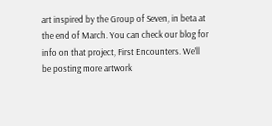art inspired by the Group of Seven, in beta at the end of March. You can check our blog for info on that project, First Encounters. We’ll be posting more artwork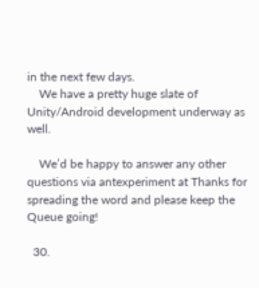in the next few days.
    We have a pretty huge slate of Unity/Android development underway as well.

    We’d be happy to answer any other questions via antexperiment at Thanks for spreading the word and please keep the Queue going!

  30.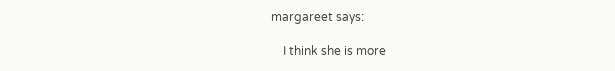margareet says:

    I think she is more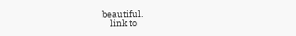beautiful.
    link to